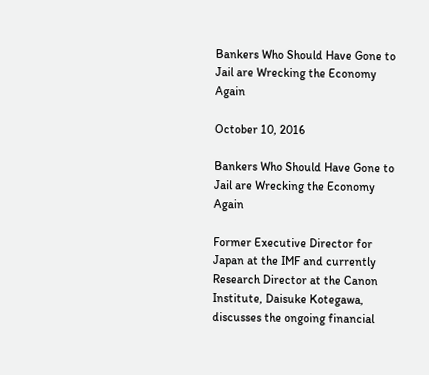Bankers Who Should Have Gone to Jail are Wrecking the Economy Again

October 10, 2016

Bankers Who Should Have Gone to Jail are Wrecking the Economy Again

Former Executive Director for Japan at the IMF and currently Research Director at the Canon Institute, Daisuke Kotegawa, discusses the ongoing financial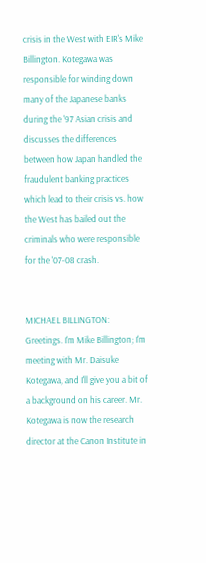crisis in the West with EIR's Mike Billington. Kotegawa was responsible for winding down many of the Japanese banks during the '97 Asian crisis and discusses the differences between how Japan handled the fraudulent banking practices which lead to their crisis vs. how the West has bailed out the criminals who were responsible for the '07-08 crash.


MICHAEL BILLINGTON: Greetings. I'm Mike Billington; I'm meeting with Mr. Daisuke Kotegawa, and I'll give you a bit of a background on his career. Mr. Kotegawa is now the research director at the Canon Institute in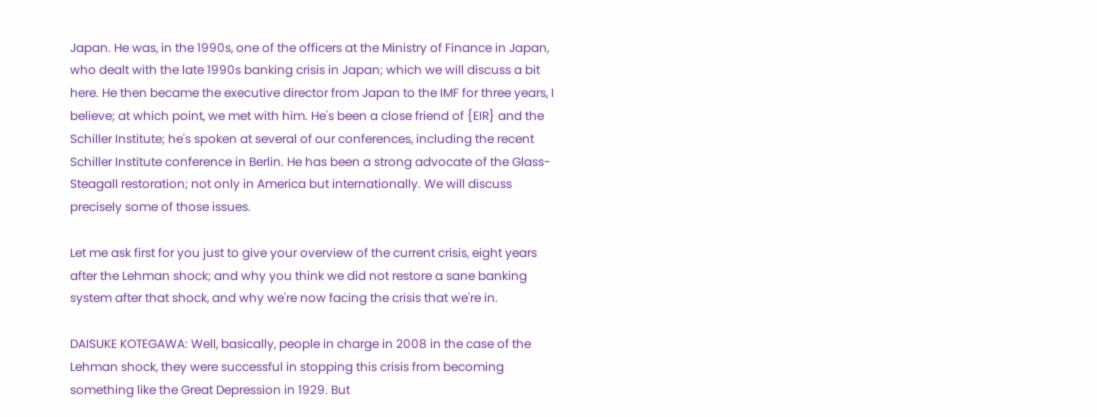Japan. He was, in the 1990s, one of the officers at the Ministry of Finance in Japan, who dealt with the late 1990s banking crisis in Japan; which we will discuss a bit here. He then became the executive director from Japan to the IMF for three years, I believe; at which point, we met with him. He's been a close friend of {EIR} and the Schiller Institute; he's spoken at several of our conferences, including the recent Schiller Institute conference in Berlin. He has been a strong advocate of the Glass-Steagall restoration; not only in America but internationally. We will discuss precisely some of those issues.

Let me ask first for you just to give your overview of the current crisis, eight years after the Lehman shock; and why you think we did not restore a sane banking system after that shock, and why we're now facing the crisis that we're in.

DAISUKE KOTEGAWA: Well, basically, people in charge in 2008 in the case of the Lehman shock, they were successful in stopping this crisis from becoming something like the Great Depression in 1929. But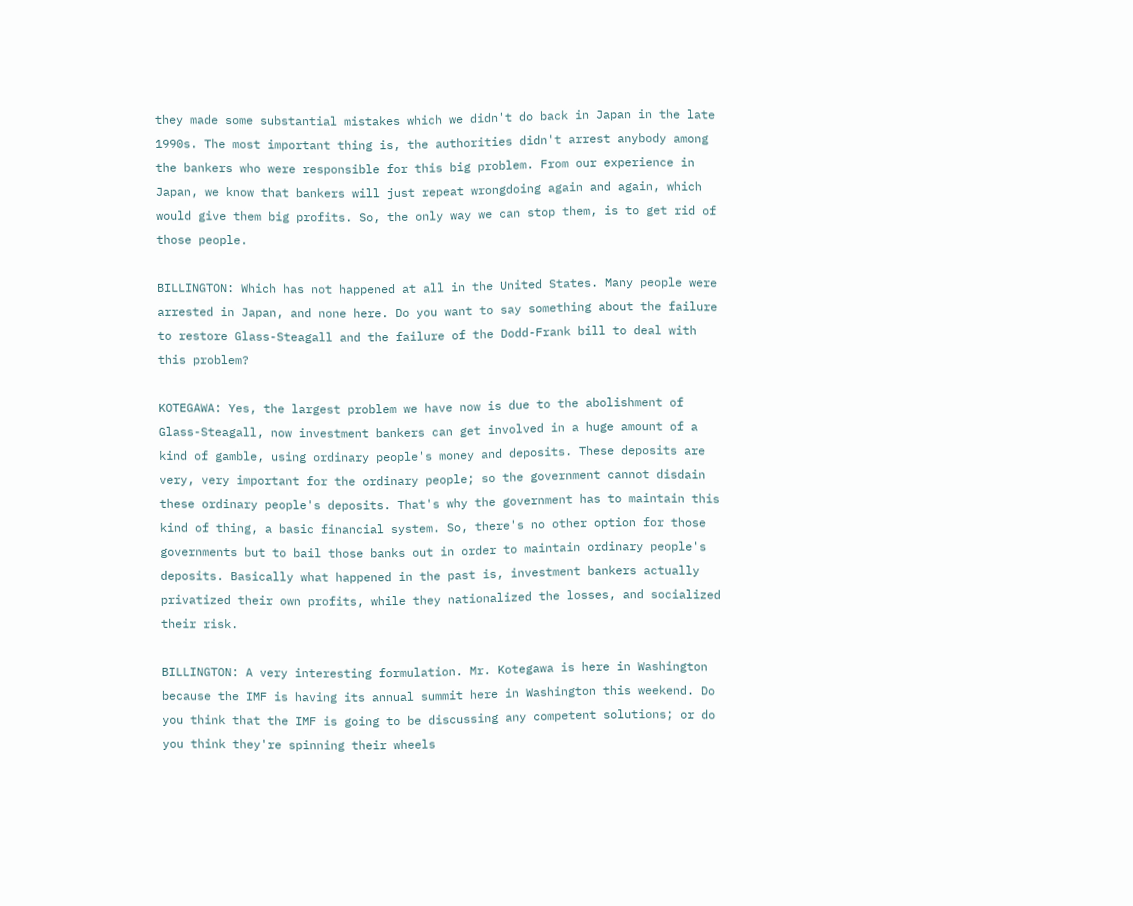they made some substantial mistakes which we didn't do back in Japan in the late 1990s. The most important thing is, the authorities didn't arrest anybody among the bankers who were responsible for this big problem. From our experience in Japan, we know that bankers will just repeat wrongdoing again and again, which would give them big profits. So, the only way we can stop them, is to get rid of those people.

BILLINGTON: Which has not happened at all in the United States. Many people were arrested in Japan, and none here. Do you want to say something about the failure to restore Glass-Steagall and the failure of the Dodd-Frank bill to deal with this problem?

KOTEGAWA: Yes, the largest problem we have now is due to the abolishment of Glass-Steagall, now investment bankers can get involved in a huge amount of a kind of gamble, using ordinary people's money and deposits. These deposits are very, very important for the ordinary people; so the government cannot disdain these ordinary people's deposits. That's why the government has to maintain this kind of thing, a basic financial system. So, there's no other option for those governments but to bail those banks out in order to maintain ordinary people's deposits. Basically what happened in the past is, investment bankers actually privatized their own profits, while they nationalized the losses, and socialized their risk.

BILLINGTON: A very interesting formulation. Mr. Kotegawa is here in Washington because the IMF is having its annual summit here in Washington this weekend. Do you think that the IMF is going to be discussing any competent solutions; or do you think they're spinning their wheels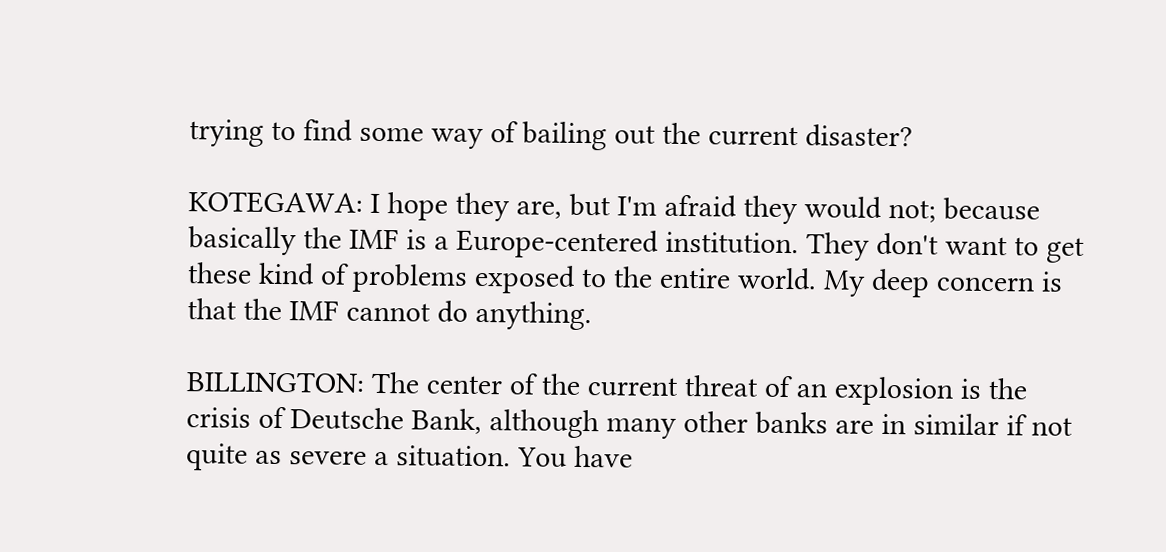trying to find some way of bailing out the current disaster?

KOTEGAWA: I hope they are, but I'm afraid they would not; because basically the IMF is a Europe-centered institution. They don't want to get these kind of problems exposed to the entire world. My deep concern is that the IMF cannot do anything.

BILLINGTON: The center of the current threat of an explosion is the crisis of Deutsche Bank, although many other banks are in similar if not quite as severe a situation. You have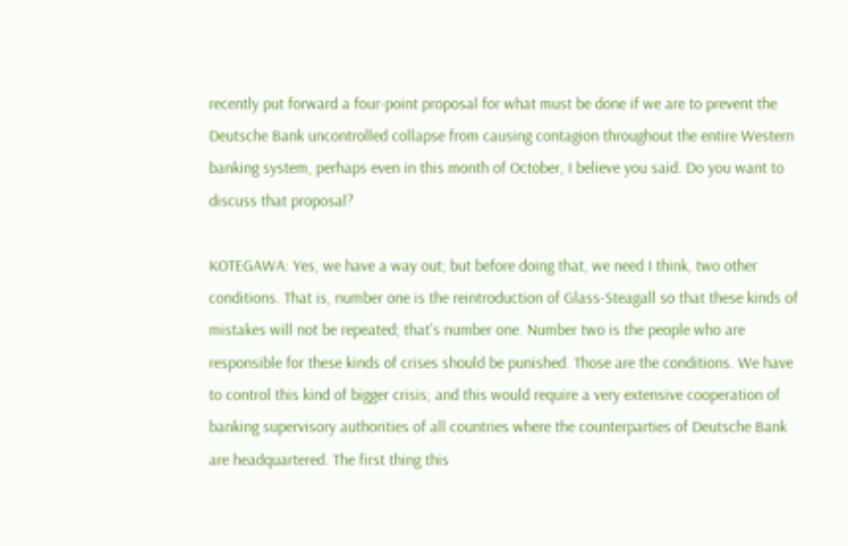recently put forward a four-point proposal for what must be done if we are to prevent the Deutsche Bank uncontrolled collapse from causing contagion throughout the entire Western banking system, perhaps even in this month of October, I believe you said. Do you want to discuss that proposal?

KOTEGAWA: Yes, we have a way out; but before doing that, we need I think, two other conditions. That is, number one is the reintroduction of Glass-Steagall so that these kinds of mistakes will not be repeated; that's number one. Number two is the people who are responsible for these kinds of crises should be punished. Those are the conditions. We have to control this kind of bigger crisis; and this would require a very extensive cooperation of banking supervisory authorities of all countries where the counterparties of Deutsche Bank are headquartered. The first thing this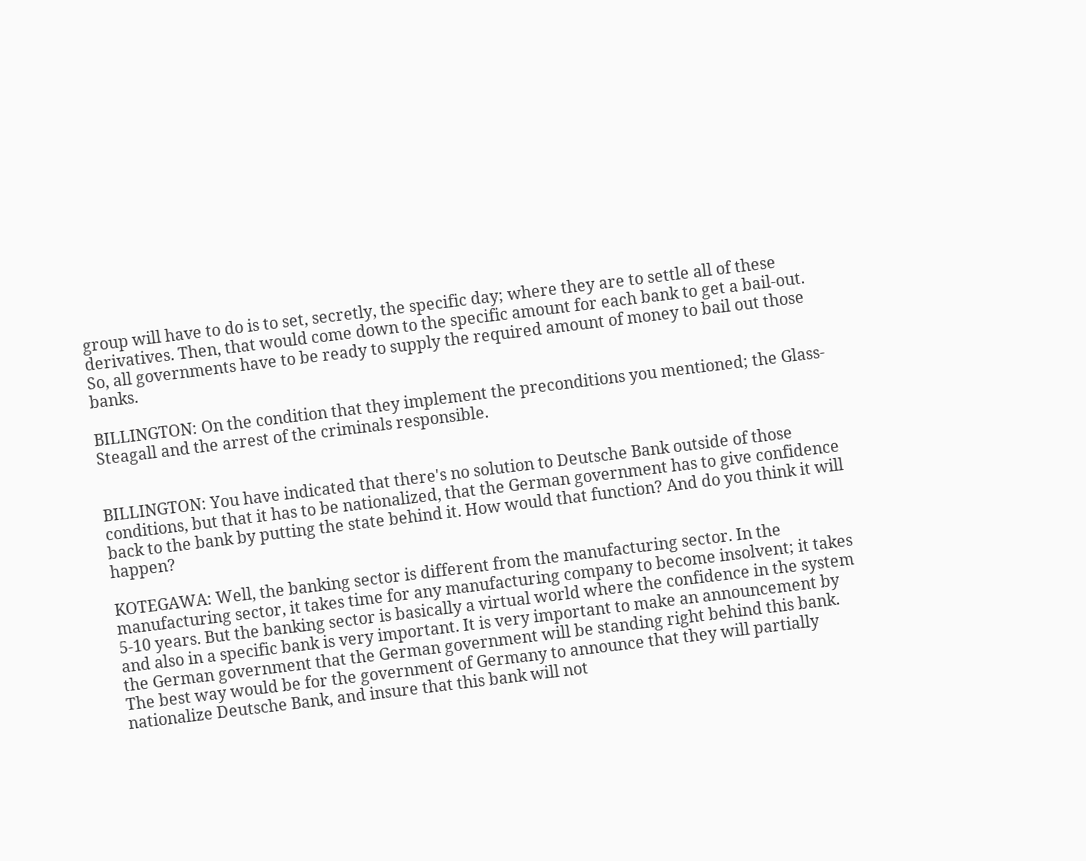group will have to do is to set, secretly, the specific day; where they are to settle all of these derivatives. Then, that would come down to the specific amount for each bank to get a bail-out. So, all governments have to be ready to supply the required amount of money to bail out those banks.

BILLINGTON: On the condition that they implement the preconditions you mentioned; the Glass-Steagall and the arrest of the criminals responsible.


BILLINGTON: You have indicated that there's no solution to Deutsche Bank outside of those conditions, but that it has to be nationalized, that the German government has to give confidence back to the bank by putting the state behind it. How would that function? And do you think it will happen?

KOTEGAWA: Well, the banking sector is different from the manufacturing sector. In the manufacturing sector, it takes time for any manufacturing company to become insolvent; it takes 5-10 years. But the banking sector is basically a virtual world where the confidence in the system and also in a specific bank is very important. It is very important to make an announcement by the German government that the German government will be standing right behind this bank. The best way would be for the government of Germany to announce that they will partially nationalize Deutsche Bank, and insure that this bank will not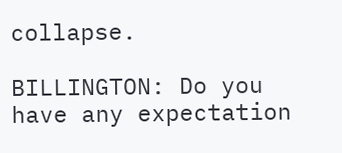collapse.

BILLINGTON: Do you have any expectation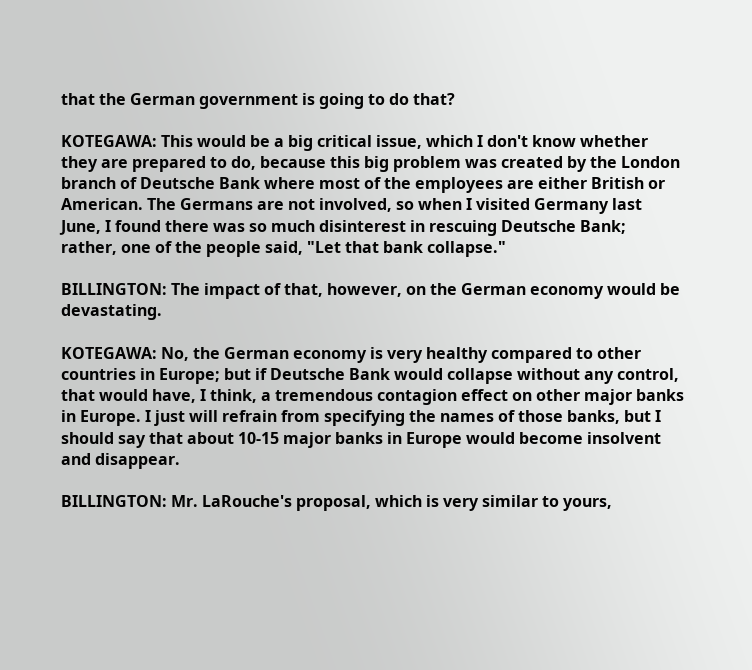that the German government is going to do that?

KOTEGAWA: This would be a big critical issue, which I don't know whether they are prepared to do, because this big problem was created by the London branch of Deutsche Bank where most of the employees are either British or American. The Germans are not involved, so when I visited Germany last June, I found there was so much disinterest in rescuing Deutsche Bank; rather, one of the people said, "Let that bank collapse."

BILLINGTON: The impact of that, however, on the German economy would be devastating.

KOTEGAWA: No, the German economy is very healthy compared to other countries in Europe; but if Deutsche Bank would collapse without any control, that would have, I think, a tremendous contagion effect on other major banks in Europe. I just will refrain from specifying the names of those banks, but I should say that about 10-15 major banks in Europe would become insolvent and disappear.

BILLINGTON: Mr. LaRouche's proposal, which is very similar to yours,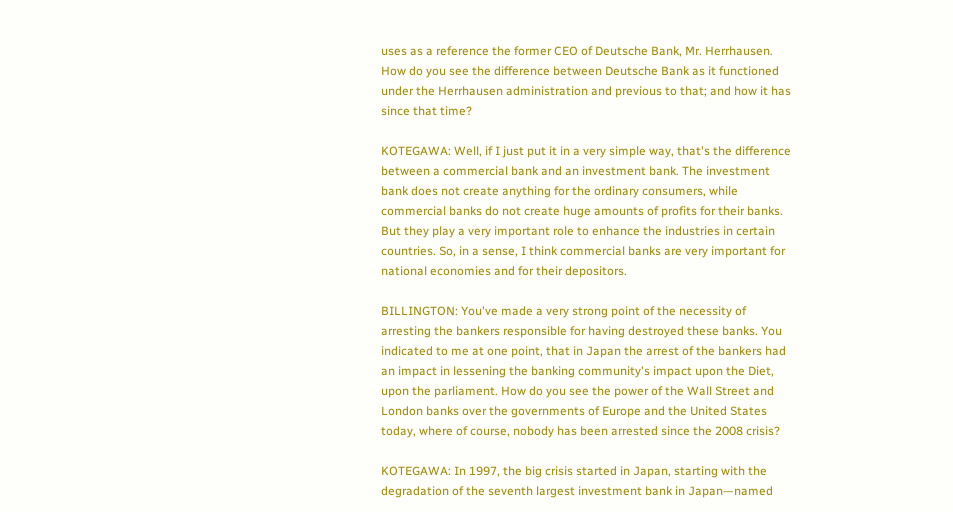uses as a reference the former CEO of Deutsche Bank, Mr. Herrhausen. How do you see the difference between Deutsche Bank as it functioned under the Herrhausen administration and previous to that; and how it has since that time?

KOTEGAWA: Well, if I just put it in a very simple way, that's the difference between a commercial bank and an investment bank. The investment bank does not create anything for the ordinary consumers, while commercial banks do not create huge amounts of profits for their banks. But they play a very important role to enhance the industries in certain countries. So, in a sense, I think commercial banks are very important for national economies and for their depositors.

BILLINGTON: You've made a very strong point of the necessity of arresting the bankers responsible for having destroyed these banks. You indicated to me at one point, that in Japan the arrest of the bankers had an impact in lessening the banking community's impact upon the Diet, upon the parliament. How do you see the power of the Wall Street and London banks over the governments of Europe and the United States today, where of course, nobody has been arrested since the 2008 crisis?

KOTEGAWA: In 1997, the big crisis started in Japan, starting with the degradation of the seventh largest investment bank in Japan—named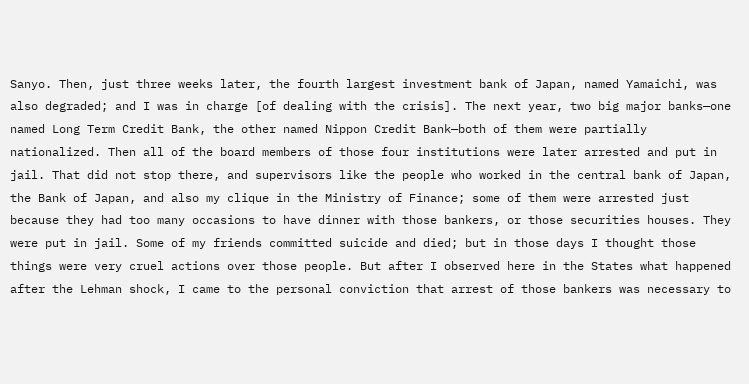Sanyo. Then, just three weeks later, the fourth largest investment bank of Japan, named Yamaichi, was also degraded; and I was in charge [of dealing with the crisis]. The next year, two big major banks—one named Long Term Credit Bank, the other named Nippon Credit Bank—both of them were partially nationalized. Then all of the board members of those four institutions were later arrested and put in jail. That did not stop there, and supervisors like the people who worked in the central bank of Japan, the Bank of Japan, and also my clique in the Ministry of Finance; some of them were arrested just because they had too many occasions to have dinner with those bankers, or those securities houses. They were put in jail. Some of my friends committed suicide and died; but in those days I thought those things were very cruel actions over those people. But after I observed here in the States what happened after the Lehman shock, I came to the personal conviction that arrest of those bankers was necessary to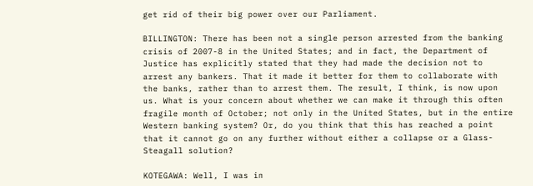get rid of their big power over our Parliament.

BILLINGTON: There has been not a single person arrested from the banking crisis of 2007-8 in the United States; and in fact, the Department of Justice has explicitly stated that they had made the decision not to arrest any bankers. That it made it better for them to collaborate with the banks, rather than to arrest them. The result, I think, is now upon us. What is your concern about whether we can make it through this often fragile month of October; not only in the United States, but in the entire Western banking system? Or, do you think that this has reached a point that it cannot go on any further without either a collapse or a Glass-Steagall solution?

KOTEGAWA: Well, I was in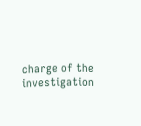charge of the investigation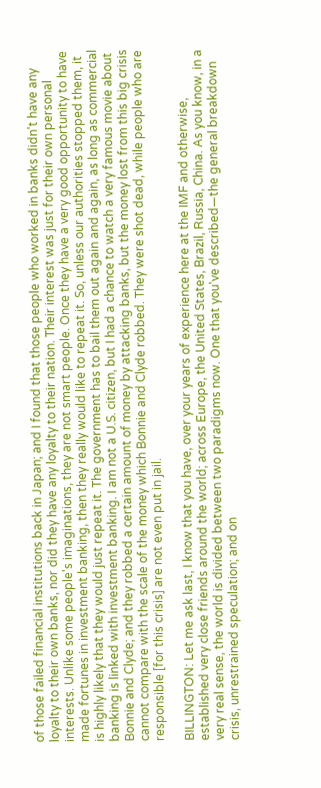of those failed financial institutions back in Japan; and I found that those people who worked in banks didn't have any loyalty to their own banks, nor did they have any loyalty to their nation. Their interest was just for their own personal interests. Unlike some people's imaginations, they are not smart people. Once they have a very good opportunity to have made fortunes in investment banking, then they really would like to repeat it. So, unless our authorities stopped them, it is highly likely that they would just repeat it. The government has to bail them out again and again, as long as commercial banking is linked with investment banking. I am not a U.S. citizen, but I had a chance to watch a very famous movie about Bonnie and Clyde; and they robbed a certain amount of money by attacking banks, but the money lost from this big crisis cannot compare with the scale of the money which Bonnie and Clyde robbed. They were shot dead, while people who are responsible [for this crisis] are not even put in jail.

BILLINGTON: Let me ask last, I know that you have, over your years of experience here at the IMF and otherwise, established very close friends around the world; across Europe, the United States, Brazil, Russia, China. As you know, in a very real sense, the world is divided between two paradigms now. One that you've described—the general breakdown crisis, unrestrained speculation; and on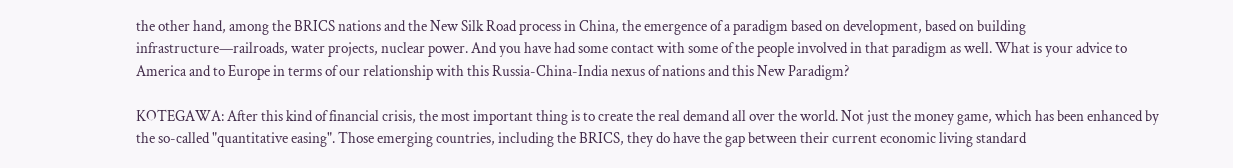the other hand, among the BRICS nations and the New Silk Road process in China, the emergence of a paradigm based on development, based on building infrastructure—railroads, water projects, nuclear power. And you have had some contact with some of the people involved in that paradigm as well. What is your advice to America and to Europe in terms of our relationship with this Russia-China-India nexus of nations and this New Paradigm?

KOTEGAWA: After this kind of financial crisis, the most important thing is to create the real demand all over the world. Not just the money game, which has been enhanced by the so-called "quantitative easing". Those emerging countries, including the BRICS, they do have the gap between their current economic living standard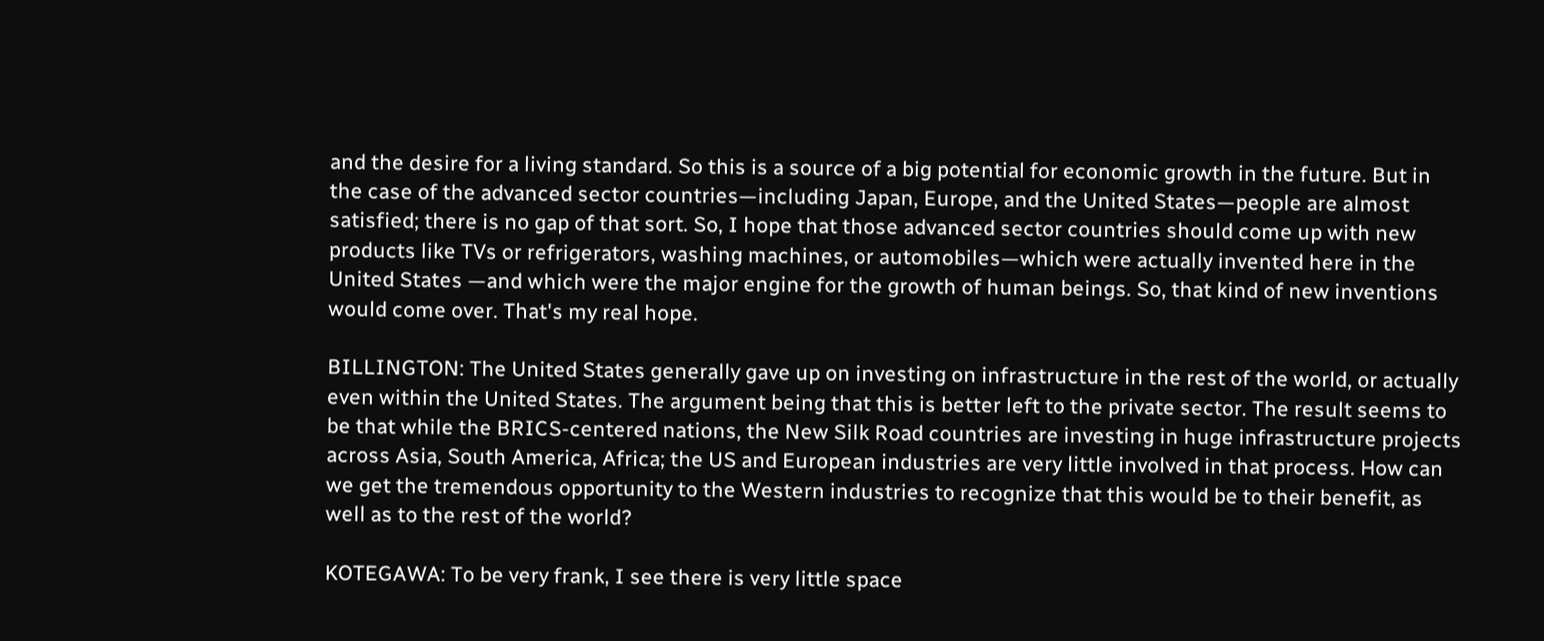and the desire for a living standard. So this is a source of a big potential for economic growth in the future. But in the case of the advanced sector countries—including Japan, Europe, and the United States—people are almost satisfied; there is no gap of that sort. So, I hope that those advanced sector countries should come up with new products like TVs or refrigerators, washing machines, or automobiles—which were actually invented here in the United States —and which were the major engine for the growth of human beings. So, that kind of new inventions would come over. That's my real hope.

BILLINGTON: The United States generally gave up on investing on infrastructure in the rest of the world, or actually even within the United States. The argument being that this is better left to the private sector. The result seems to be that while the BRICS-centered nations, the New Silk Road countries are investing in huge infrastructure projects across Asia, South America, Africa; the US and European industries are very little involved in that process. How can we get the tremendous opportunity to the Western industries to recognize that this would be to their benefit, as well as to the rest of the world?

KOTEGAWA: To be very frank, I see there is very little space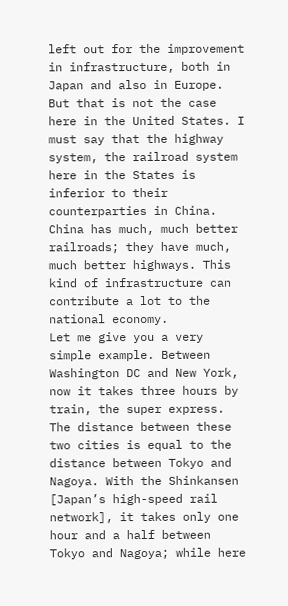left out for the improvement in infrastructure, both in Japan and also in Europe. But that is not the case here in the United States. I must say that the highway system, the railroad system here in the States is inferior to their counterparties in China. China has much, much better railroads; they have much, much better highways. This kind of infrastructure can contribute a lot to the national economy.
Let me give you a very simple example. Between Washington DC and New York, now it takes three hours by train, the super express. The distance between these two cities is equal to the distance between Tokyo and Nagoya. With the Shinkansen [Japan’s high-speed rail network], it takes only one hour and a half between Tokyo and Nagoya; while here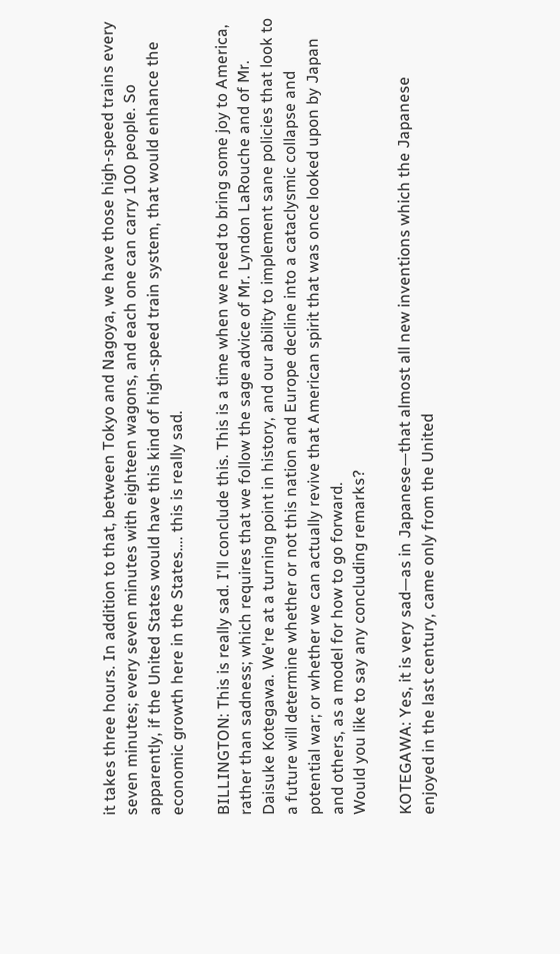it takes three hours. In addition to that, between Tokyo and Nagoya, we have those high-speed trains every seven minutes; every seven minutes with eighteen wagons, and each one can carry 100 people. So apparently, if the United States would have this kind of high-speed train system, that would enhance the economic growth here in the States…. this is really sad.

BILLINGTON: This is really sad. I'll conclude this. This is a time when we need to bring some joy to America, rather than sadness; which requires that we follow the sage advice of Mr. Lyndon LaRouche and of Mr. Daisuke Kotegawa. We're at a turning point in history, and our ability to implement sane policies that look to a future will determine whether or not this nation and Europe decline into a cataclysmic collapse and potential war; or whether we can actually revive that American spirit that was once looked upon by Japan and others, as a model for how to go forward.
Would you like to say any concluding remarks?

KOTEGAWA: Yes, it is very sad—as in Japanese—that almost all new inventions which the Japanese enjoyed in the last century, came only from the United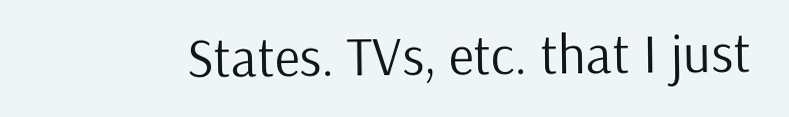States. TVs, etc. that I just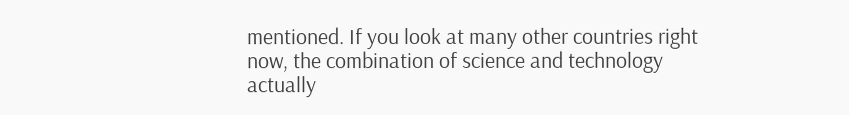mentioned. If you look at many other countries right now, the combination of science and technology actually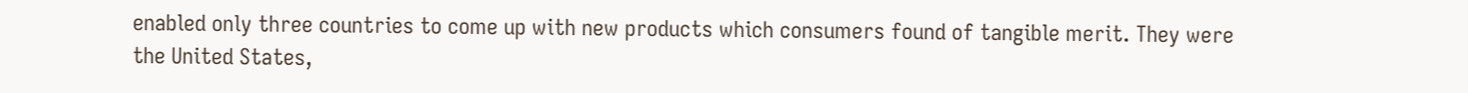enabled only three countries to come up with new products which consumers found of tangible merit. They were the United States,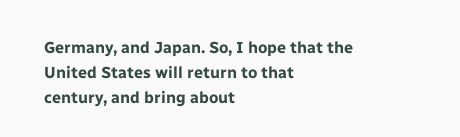Germany, and Japan. So, I hope that the United States will return to that century, and bring about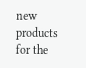new products for the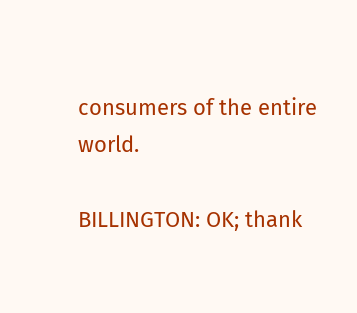consumers of the entire world.

BILLINGTON: OK; thank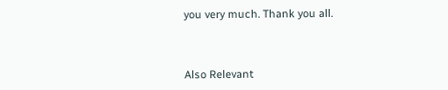you very much. Thank you all.



Also Relevant